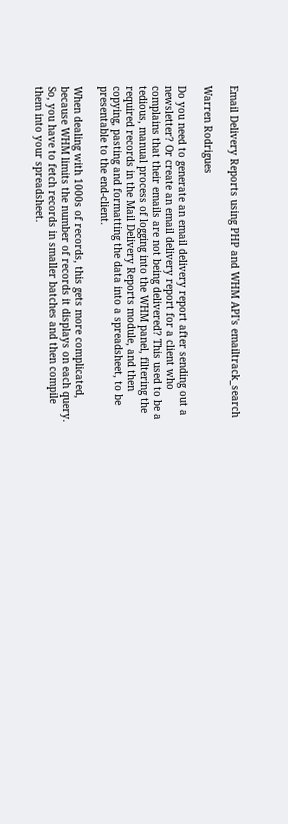Email Delivery Reports using PHP and WHM API's emailtrack_search

Warren Rodrigues

Do you need to generate an email delivery report after sending out a newsletter? Or create an email delivery report for a client who complains that their emails are not being delivered? This used to be a tedious, manual process of logging into the WHM panel, filtering the required records in the Mail Delivery Reports module, and then copying, pasting and formatting the data into a spreadsheet, to be presentable to the end-client.

When dealing with 1000s of records, this gets more complicated, because WHM limits the number of records it displays on each query. So, you have to fetch records in smaller batches and then compile them into your spreadsheet.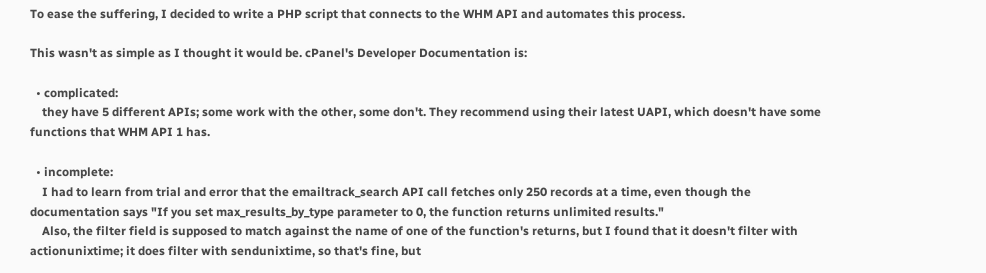To ease the suffering, I decided to write a PHP script that connects to the WHM API and automates this process.

This wasn't as simple as I thought it would be. cPanel's Developer Documentation is:

  • complicated:
    they have 5 different APIs; some work with the other, some don't. They recommend using their latest UAPI, which doesn't have some functions that WHM API 1 has.

  • incomplete:
    I had to learn from trial and error that the emailtrack_search API call fetches only 250 records at a time, even though the documentation says "If you set max_results_by_type parameter to 0, the function returns unlimited results."
    Also, the filter field is supposed to match against the name of one of the function's returns, but I found that it doesn't filter with actionunixtime; it does filter with sendunixtime, so that's fine, but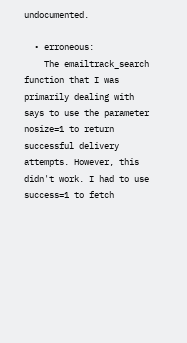undocumented.

  • erroneous:
    The emailtrack_search function that I was primarily dealing with says to use the parameter nosize=1 to return successful delivery attempts. However, this didn't work. I had to use success=1 to fetch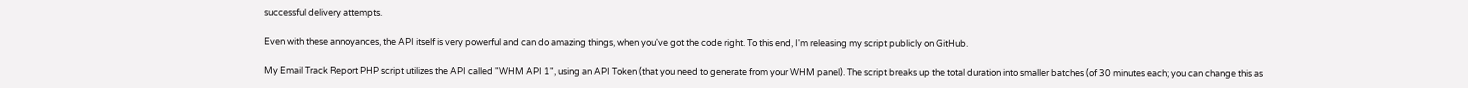successful delivery attempts.

Even with these annoyances, the API itself is very powerful and can do amazing things, when you've got the code right. To this end, I'm releasing my script publicly on GitHub.

My Email Track Report PHP script utilizes the API called "WHM API 1", using an API Token (that you need to generate from your WHM panel). The script breaks up the total duration into smaller batches (of 30 minutes each; you can change this as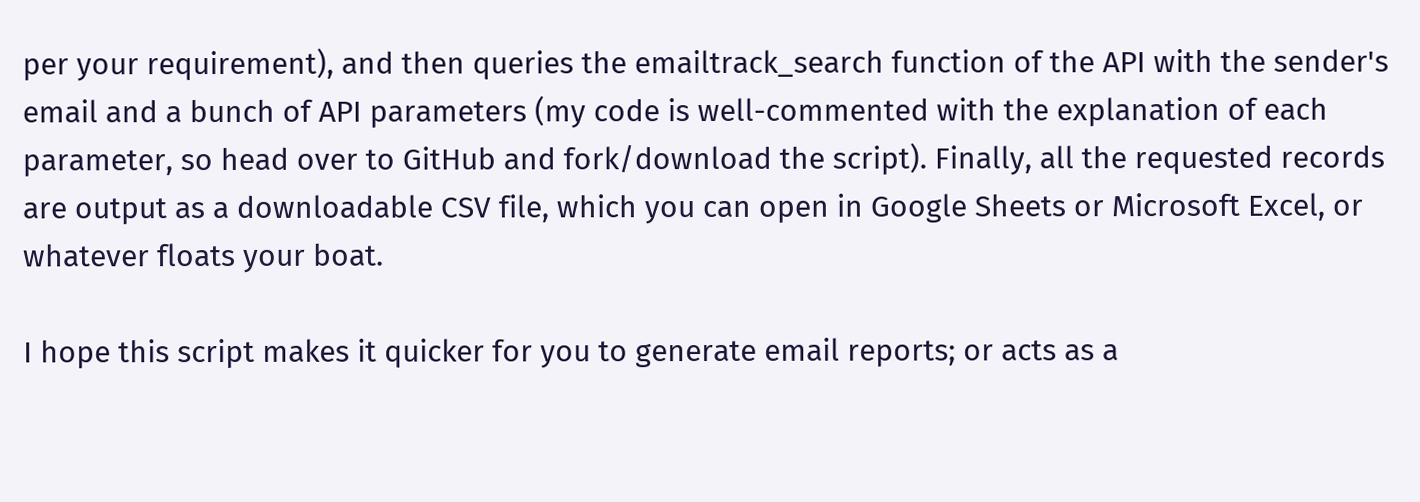per your requirement), and then queries the emailtrack_search function of the API with the sender's email and a bunch of API parameters (my code is well-commented with the explanation of each parameter, so head over to GitHub and fork/download the script). Finally, all the requested records are output as a downloadable CSV file, which you can open in Google Sheets or Microsoft Excel, or whatever floats your boat.

I hope this script makes it quicker for you to generate email reports; or acts as a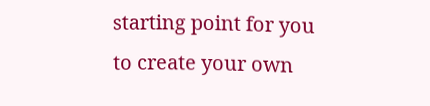starting point for you to create your own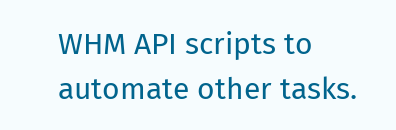WHM API scripts to automate other tasks.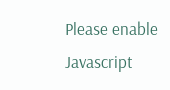Please enable Javascript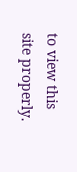to view this site properly.